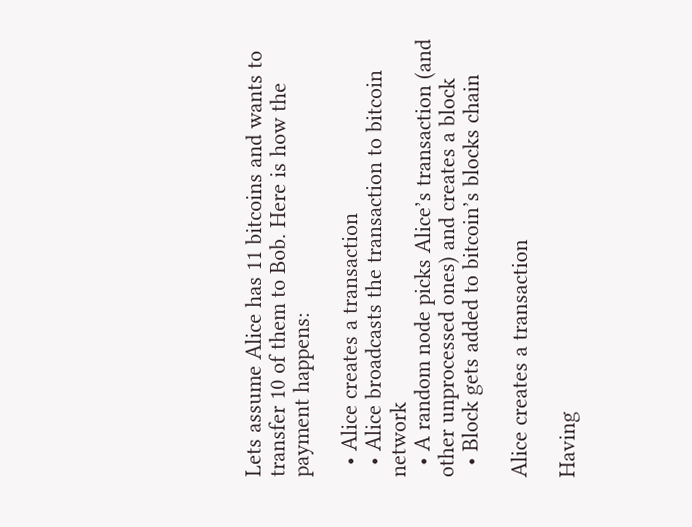Lets assume Alice has 11 bitcoins and wants to transfer 10 of them to Bob. Here is how the payment happens:

  • Alice creates a transaction
  • Alice broadcasts the transaction to bitcoin network
  • A random node picks Alice’s transaction (and other unprocessed ones) and creates a block
  • Block gets added to bitcoin’s blocks chain

Alice creates a transaction

Having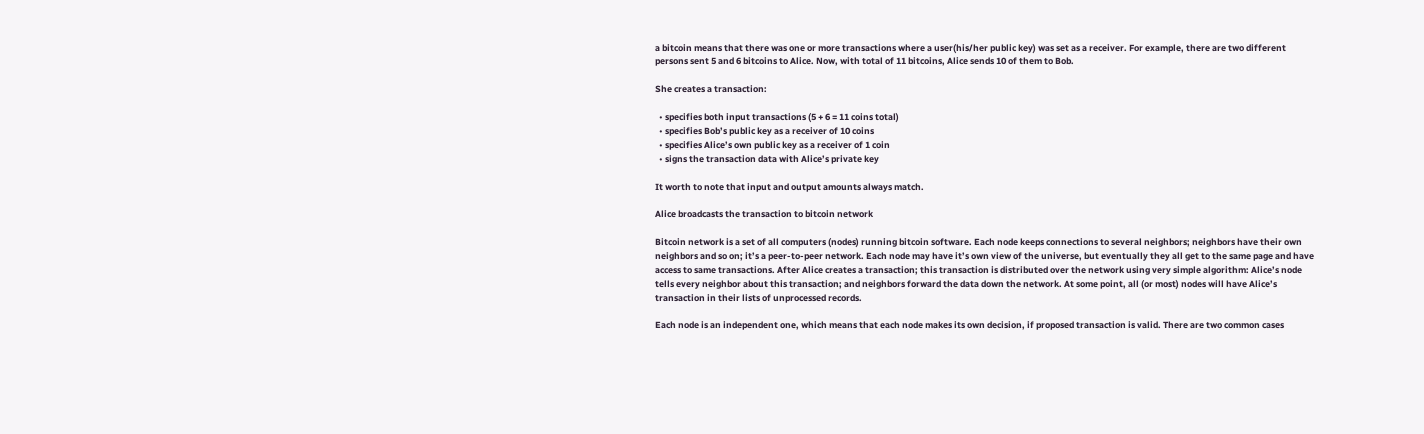a bitcoin means that there was one or more transactions where a user(his/her public key) was set as a receiver. For example, there are two different persons sent 5 and 6 bitcoins to Alice. Now, with total of 11 bitcoins, Alice sends 10 of them to Bob.

She creates a transaction:

  • specifies both input transactions (5 + 6 = 11 coins total)
  • specifies Bob’s public key as a receiver of 10 coins
  • specifies Alice’s own public key as a receiver of 1 coin
  • signs the transaction data with Alice’s private key

It worth to note that input and output amounts always match.

Alice broadcasts the transaction to bitcoin network

Bitcoin network is a set of all computers (nodes) running bitcoin software. Each node keeps connections to several neighbors; neighbors have their own neighbors and so on; it’s a peer-to-peer network. Each node may have it’s own view of the universe, but eventually they all get to the same page and have access to same transactions. After Alice creates a transaction; this transaction is distributed over the network using very simple algorithm: Alice’s node tells every neighbor about this transaction; and neighbors forward the data down the network. At some point, all (or most) nodes will have Alice’s transaction in their lists of unprocessed records.

Each node is an independent one, which means that each node makes its own decision, if proposed transaction is valid. There are two common cases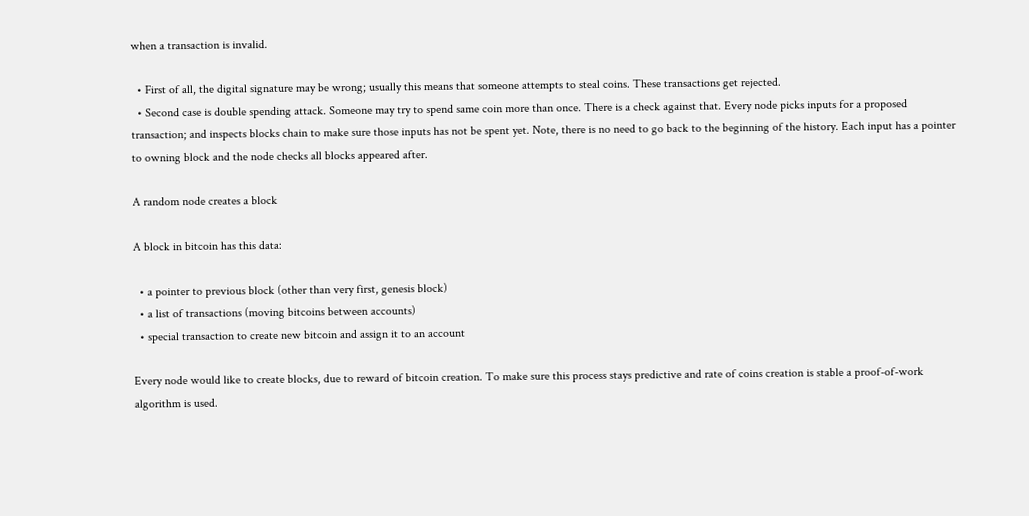when a transaction is invalid.

  • First of all, the digital signature may be wrong; usually this means that someone attempts to steal coins. These transactions get rejected.
  • Second case is double spending attack. Someone may try to spend same coin more than once. There is a check against that. Every node picks inputs for a proposed transaction; and inspects blocks chain to make sure those inputs has not be spent yet. Note, there is no need to go back to the beginning of the history. Each input has a pointer to owning block and the node checks all blocks appeared after.

A random node creates a block

A block in bitcoin has this data:

  • a pointer to previous block (other than very first, genesis block)
  • a list of transactions (moving bitcoins between accounts)
  • special transaction to create new bitcoin and assign it to an account

Every node would like to create blocks, due to reward of bitcoin creation. To make sure this process stays predictive and rate of coins creation is stable a proof-of-work algorithm is used.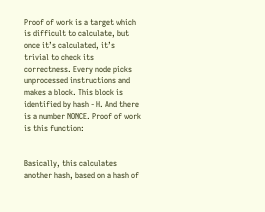Proof of work is a target which is difficult to calculate, but once it’s calculated, it’s trivial to check its correctness. Every node picks unprocessed instructions and makes a block. This block is identified by hash - H. And there is a number NONCE. Proof of work is this function:


Basically, this calculates another hash, based on a hash of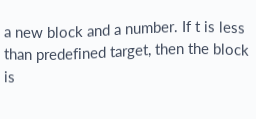a new block and a number. If t is less than predefined target, then the block is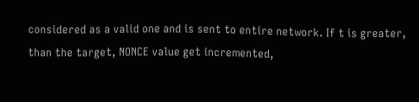considered as a valid one and is sent to entire network. If t is greater, than the target, NONCE value get incremented,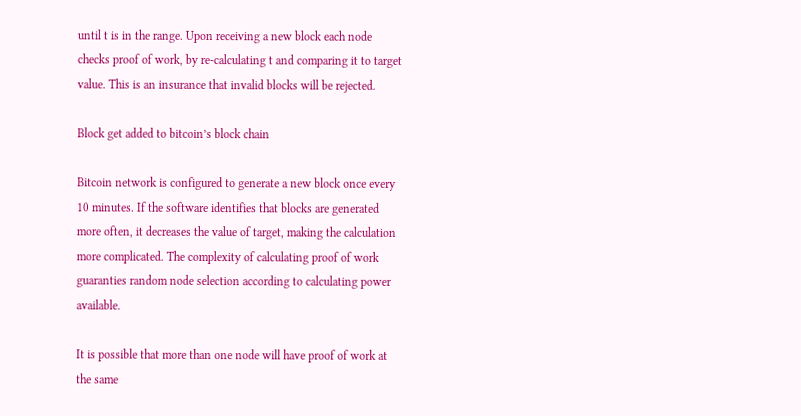until t is in the range. Upon receiving a new block each node checks proof of work, by re-calculating t and comparing it to target value. This is an insurance that invalid blocks will be rejected.

Block get added to bitcoin’s block chain

Bitcoin network is configured to generate a new block once every 10 minutes. If the software identifies that blocks are generated more often, it decreases the value of target, making the calculation more complicated. The complexity of calculating proof of work guaranties random node selection according to calculating power available.

It is possible that more than one node will have proof of work at the same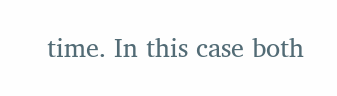time. In this case both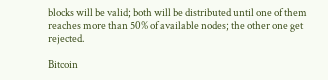blocks will be valid; both will be distributed until one of them reaches more than 50% of available nodes; the other one get rejected.

Bitcoin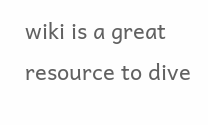wiki is a great resource to dive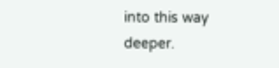into this way deeper.